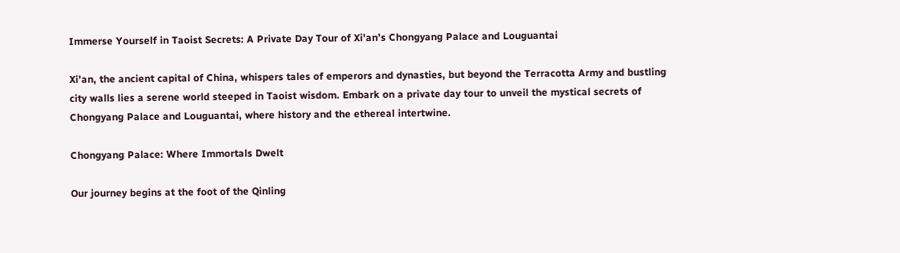Immerse Yourself in Taoist Secrets: A Private Day Tour of Xi’an’s Chongyang Palace and Louguantai

Xi’an, the ancient capital of China, whispers tales of emperors and dynasties, but beyond the Terracotta Army and bustling city walls lies a serene world steeped in Taoist wisdom. Embark on a private day tour to unveil the mystical secrets of Chongyang Palace and Louguantai, where history and the ethereal intertwine.

Chongyang Palace: Where Immortals Dwelt

Our journey begins at the foot of the Qinling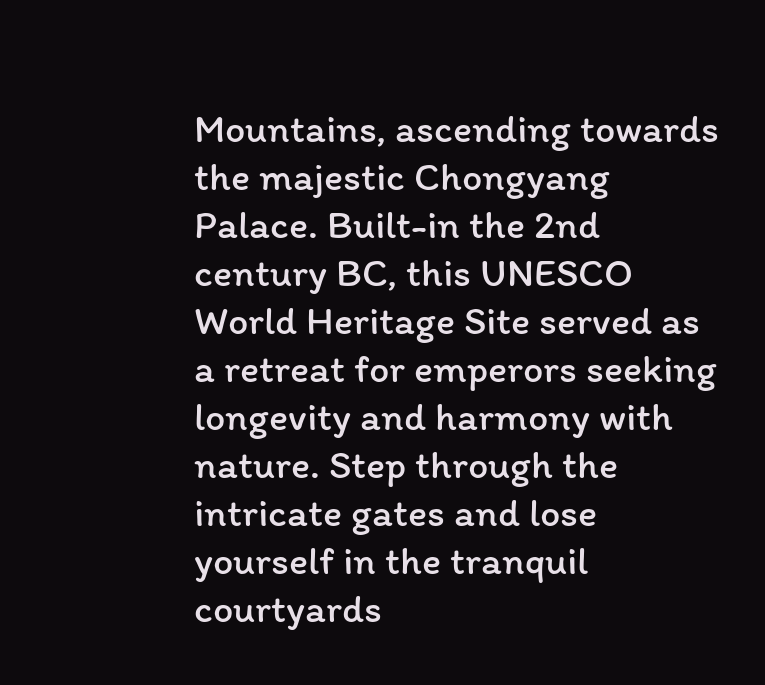Mountains, ascending towards the majestic Chongyang Palace. Built-in the 2nd century BC, this UNESCO World Heritage Site served as a retreat for emperors seeking longevity and harmony with nature. Step through the intricate gates and lose yourself in the tranquil courtyards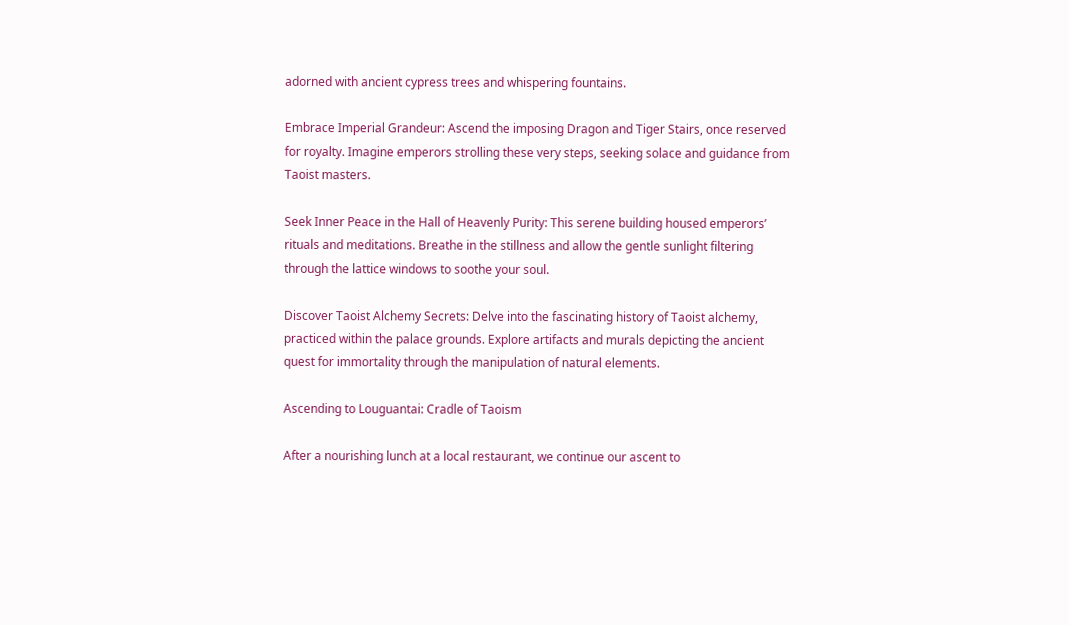adorned with ancient cypress trees and whispering fountains.

Embrace Imperial Grandeur: Ascend the imposing Dragon and Tiger Stairs, once reserved for royalty. Imagine emperors strolling these very steps, seeking solace and guidance from Taoist masters.

Seek Inner Peace in the Hall of Heavenly Purity: This serene building housed emperors’ rituals and meditations. Breathe in the stillness and allow the gentle sunlight filtering through the lattice windows to soothe your soul.

Discover Taoist Alchemy Secrets: Delve into the fascinating history of Taoist alchemy, practiced within the palace grounds. Explore artifacts and murals depicting the ancient quest for immortality through the manipulation of natural elements.

Ascending to Louguantai: Cradle of Taoism

After a nourishing lunch at a local restaurant, we continue our ascent to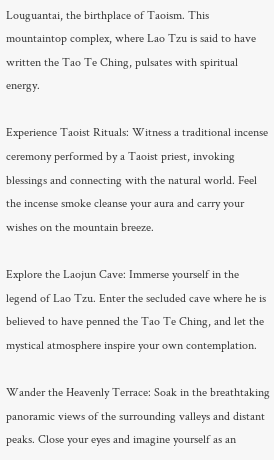Louguantai, the birthplace of Taoism. This mountaintop complex, where Lao Tzu is said to have written the Tao Te Ching, pulsates with spiritual energy.

Experience Taoist Rituals: Witness a traditional incense ceremony performed by a Taoist priest, invoking blessings and connecting with the natural world. Feel the incense smoke cleanse your aura and carry your wishes on the mountain breeze.

Explore the Laojun Cave: Immerse yourself in the legend of Lao Tzu. Enter the secluded cave where he is believed to have penned the Tao Te Ching, and let the mystical atmosphere inspire your own contemplation.

Wander the Heavenly Terrace: Soak in the breathtaking panoramic views of the surrounding valleys and distant peaks. Close your eyes and imagine yourself as an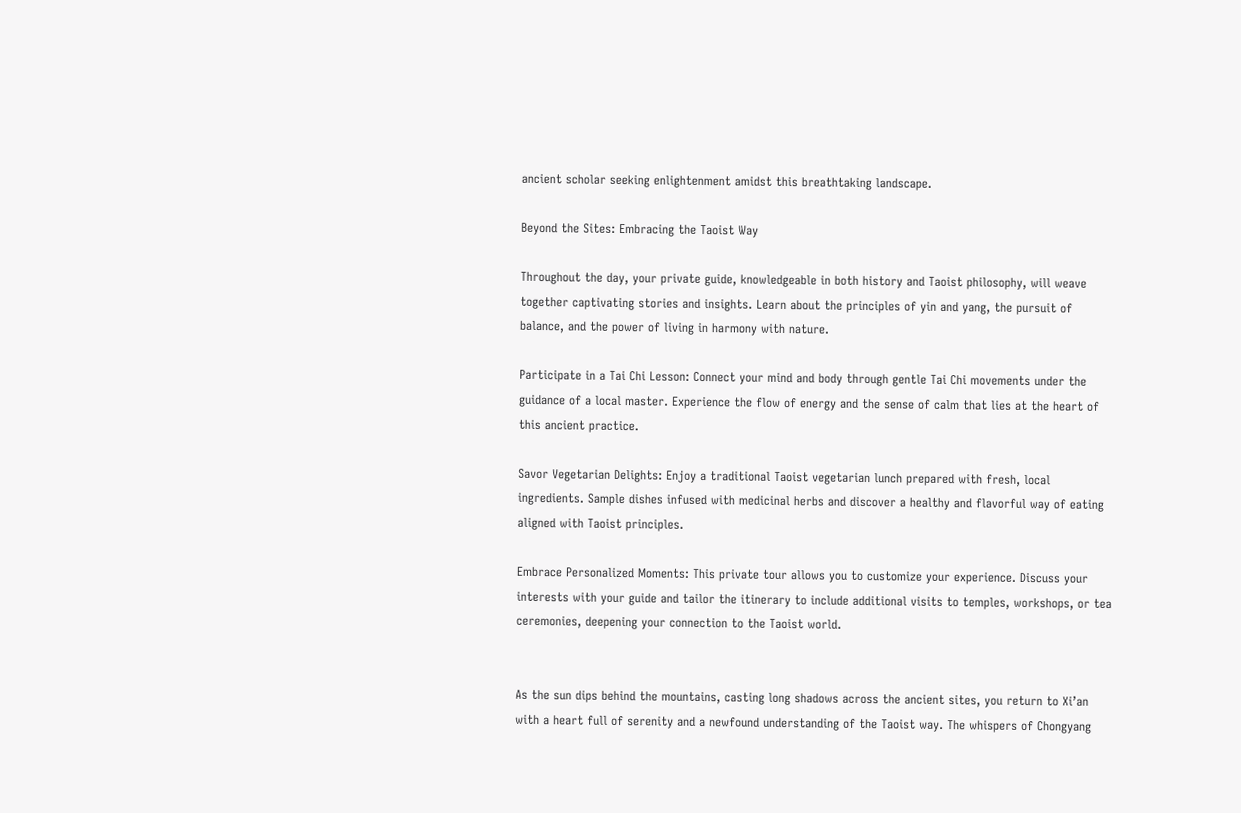ancient scholar seeking enlightenment amidst this breathtaking landscape.

Beyond the Sites: Embracing the Taoist Way

Throughout the day, your private guide, knowledgeable in both history and Taoist philosophy, will weave together captivating stories and insights. Learn about the principles of yin and yang, the pursuit of balance, and the power of living in harmony with nature.

Participate in a Tai Chi Lesson: Connect your mind and body through gentle Tai Chi movements under the guidance of a local master. Experience the flow of energy and the sense of calm that lies at the heart of this ancient practice.

Savor Vegetarian Delights: Enjoy a traditional Taoist vegetarian lunch prepared with fresh, local ingredients. Sample dishes infused with medicinal herbs and discover a healthy and flavorful way of eating aligned with Taoist principles.

Embrace Personalized Moments: This private tour allows you to customize your experience. Discuss your interests with your guide and tailor the itinerary to include additional visits to temples, workshops, or tea ceremonies, deepening your connection to the Taoist world.


As the sun dips behind the mountains, casting long shadows across the ancient sites, you return to Xi’an with a heart full of serenity and a newfound understanding of the Taoist way. The whispers of Chongyang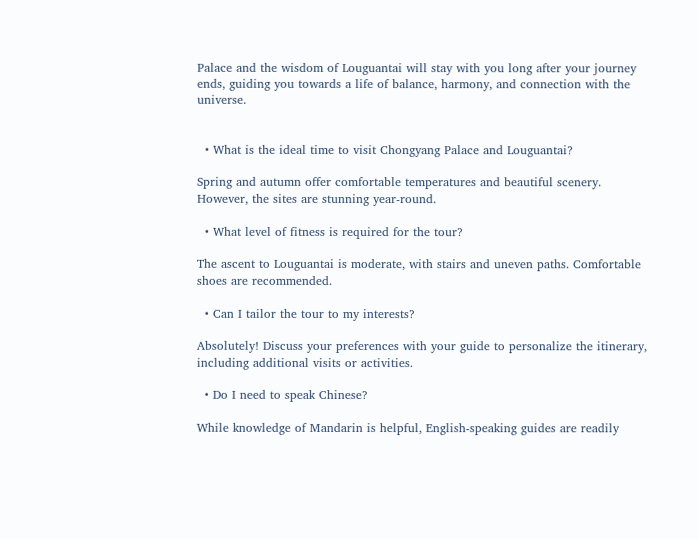Palace and the wisdom of Louguantai will stay with you long after your journey ends, guiding you towards a life of balance, harmony, and connection with the universe.


  • What is the ideal time to visit Chongyang Palace and Louguantai?

Spring and autumn offer comfortable temperatures and beautiful scenery. However, the sites are stunning year-round.

  • What level of fitness is required for the tour?

The ascent to Louguantai is moderate, with stairs and uneven paths. Comfortable shoes are recommended.

  • Can I tailor the tour to my interests?

Absolutely! Discuss your preferences with your guide to personalize the itinerary, including additional visits or activities.

  • Do I need to speak Chinese?

While knowledge of Mandarin is helpful, English-speaking guides are readily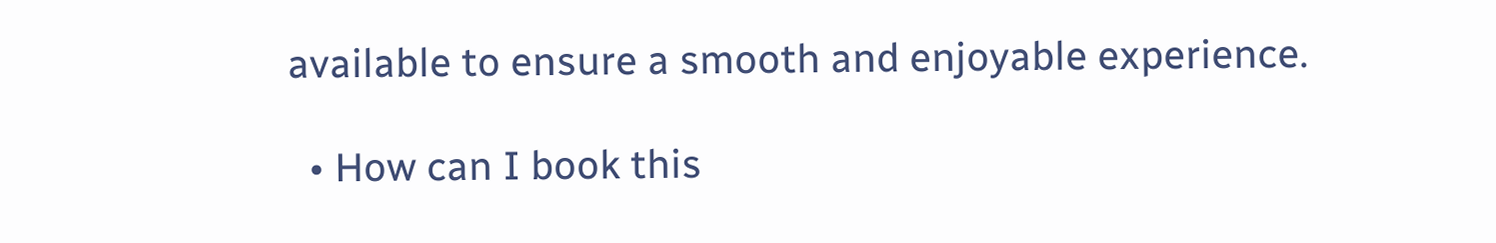available to ensure a smooth and enjoyable experience.

  • How can I book this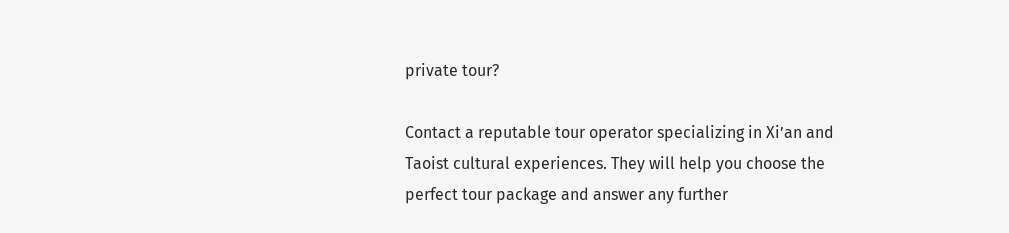private tour?

Contact a reputable tour operator specializing in Xi’an and Taoist cultural experiences. They will help you choose the perfect tour package and answer any further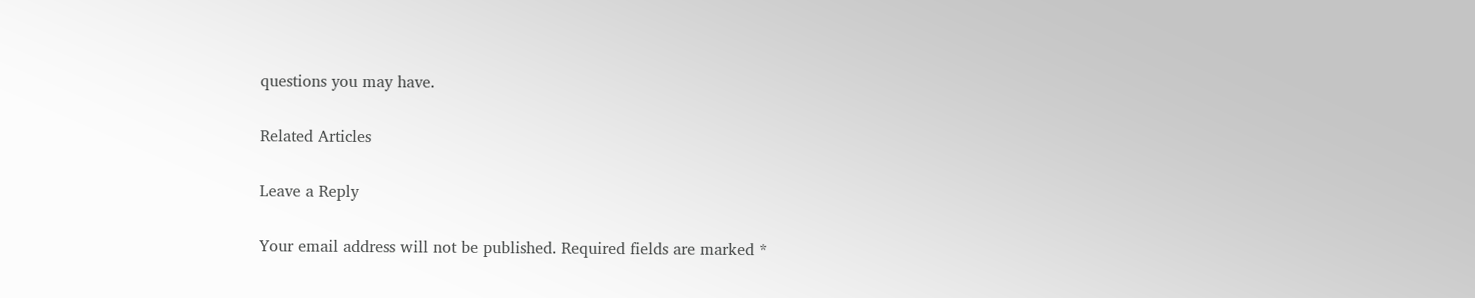questions you may have.

Related Articles

Leave a Reply

Your email address will not be published. Required fields are marked *